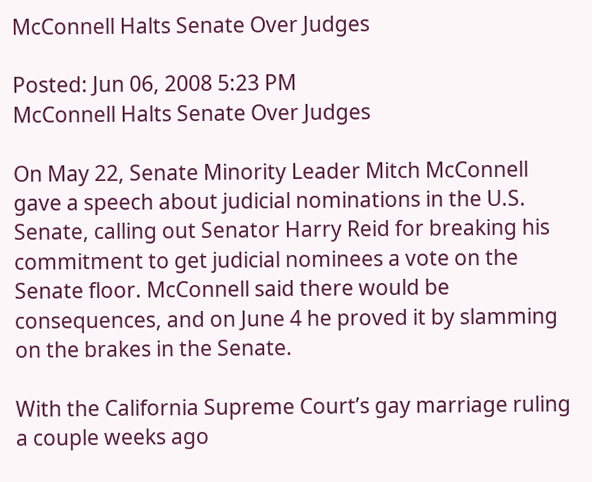McConnell Halts Senate Over Judges

Posted: Jun 06, 2008 5:23 PM
McConnell Halts Senate Over Judges

On May 22, Senate Minority Leader Mitch McConnell gave a speech about judicial nominations in the U.S. Senate, calling out Senator Harry Reid for breaking his commitment to get judicial nominees a vote on the Senate floor. McConnell said there would be consequences, and on June 4 he proved it by slamming on the brakes in the Senate.

With the California Supreme Court’s gay marriage ruling a couple weeks ago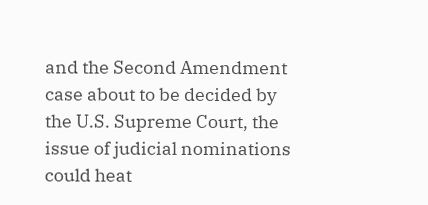and the Second Amendment case about to be decided by the U.S. Supreme Court, the issue of judicial nominations could heat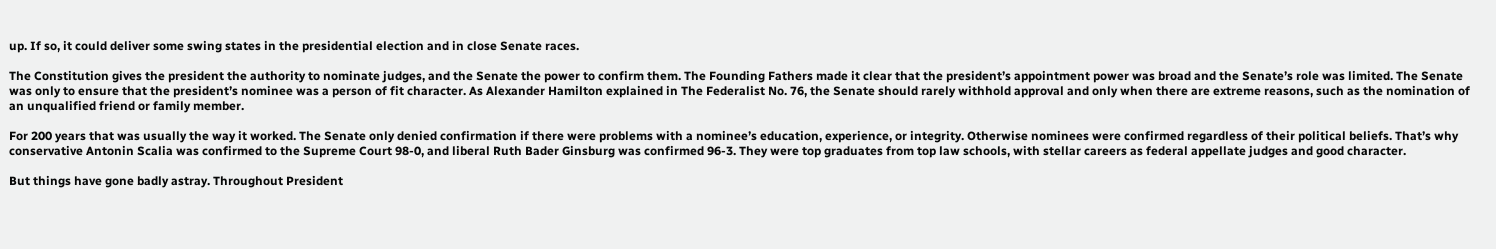up. If so, it could deliver some swing states in the presidential election and in close Senate races.

The Constitution gives the president the authority to nominate judges, and the Senate the power to confirm them. The Founding Fathers made it clear that the president’s appointment power was broad and the Senate’s role was limited. The Senate was only to ensure that the president’s nominee was a person of fit character. As Alexander Hamilton explained in The Federalist No. 76, the Senate should rarely withhold approval and only when there are extreme reasons, such as the nomination of an unqualified friend or family member.

For 200 years that was usually the way it worked. The Senate only denied confirmation if there were problems with a nominee’s education, experience, or integrity. Otherwise nominees were confirmed regardless of their political beliefs. That’s why conservative Antonin Scalia was confirmed to the Supreme Court 98-0, and liberal Ruth Bader Ginsburg was confirmed 96-3. They were top graduates from top law schools, with stellar careers as federal appellate judges and good character.

But things have gone badly astray. Throughout President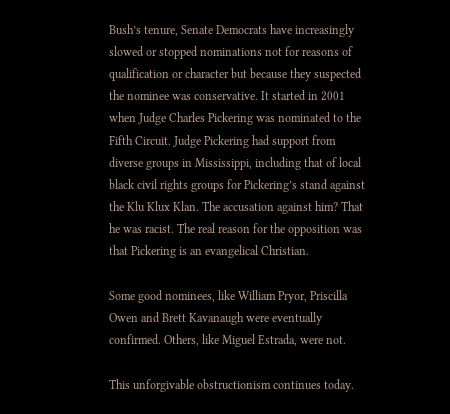Bush’s tenure, Senate Democrats have increasingly slowed or stopped nominations not for reasons of qualification or character but because they suspected the nominee was conservative. It started in 2001 when Judge Charles Pickering was nominated to the Fifth Circuit. Judge Pickering had support from diverse groups in Mississippi, including that of local black civil rights groups for Pickering’s stand against the Klu Klux Klan. The accusation against him? That he was racist. The real reason for the opposition was that Pickering is an evangelical Christian.

Some good nominees, like William Pryor, Priscilla Owen and Brett Kavanaugh were eventually confirmed. Others, like Miguel Estrada, were not.

This unforgivable obstructionism continues today.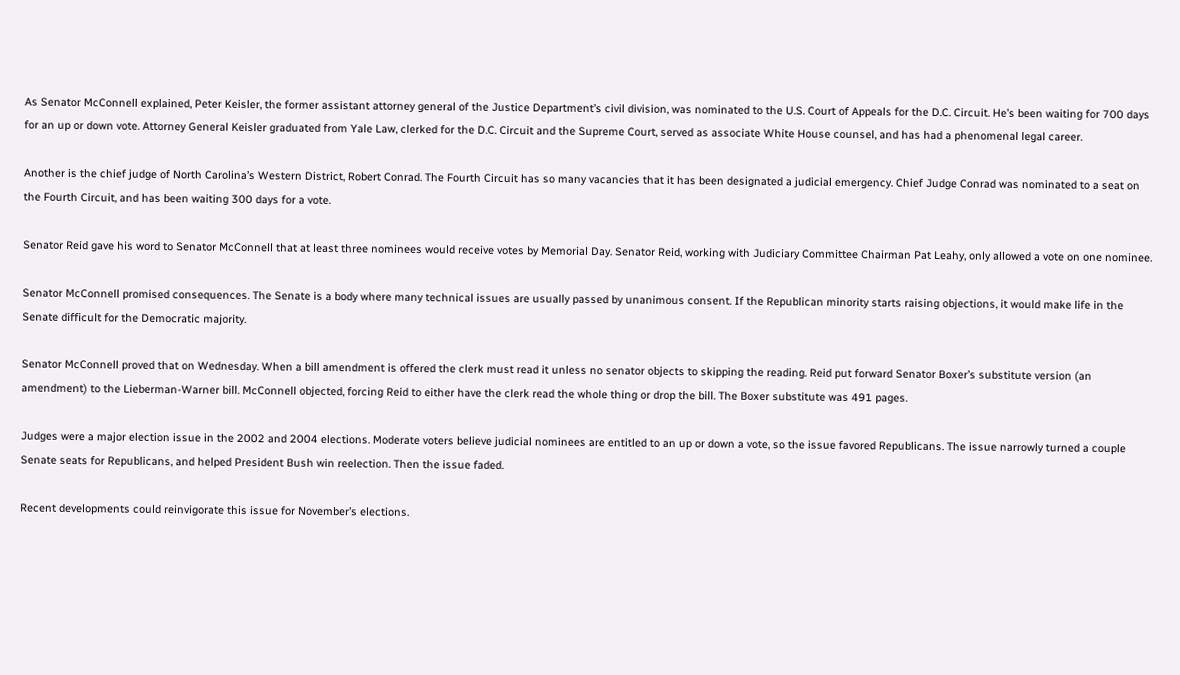As Senator McConnell explained, Peter Keisler, the former assistant attorney general of the Justice Department’s civil division, was nominated to the U.S. Court of Appeals for the D.C. Circuit. He’s been waiting for 700 days for an up or down vote. Attorney General Keisler graduated from Yale Law, clerked for the D.C. Circuit and the Supreme Court, served as associate White House counsel, and has had a phenomenal legal career.

Another is the chief judge of North Carolina’s Western District, Robert Conrad. The Fourth Circuit has so many vacancies that it has been designated a judicial emergency. Chief Judge Conrad was nominated to a seat on the Fourth Circuit, and has been waiting 300 days for a vote.

Senator Reid gave his word to Senator McConnell that at least three nominees would receive votes by Memorial Day. Senator Reid, working with Judiciary Committee Chairman Pat Leahy, only allowed a vote on one nominee.

Senator McConnell promised consequences. The Senate is a body where many technical issues are usually passed by unanimous consent. If the Republican minority starts raising objections, it would make life in the Senate difficult for the Democratic majority.

Senator McConnell proved that on Wednesday. When a bill amendment is offered the clerk must read it unless no senator objects to skipping the reading. Reid put forward Senator Boxer’s substitute version (an amendment) to the Lieberman-Warner bill. McConnell objected, forcing Reid to either have the clerk read the whole thing or drop the bill. The Boxer substitute was 491 pages.

Judges were a major election issue in the 2002 and 2004 elections. Moderate voters believe judicial nominees are entitled to an up or down a vote, so the issue favored Republicans. The issue narrowly turned a couple Senate seats for Republicans, and helped President Bush win reelection. Then the issue faded.

Recent developments could reinvigorate this issue for November’s elections.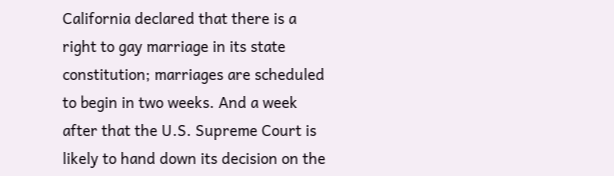California declared that there is a right to gay marriage in its state constitution; marriages are scheduled to begin in two weeks. And a week after that the U.S. Supreme Court is likely to hand down its decision on the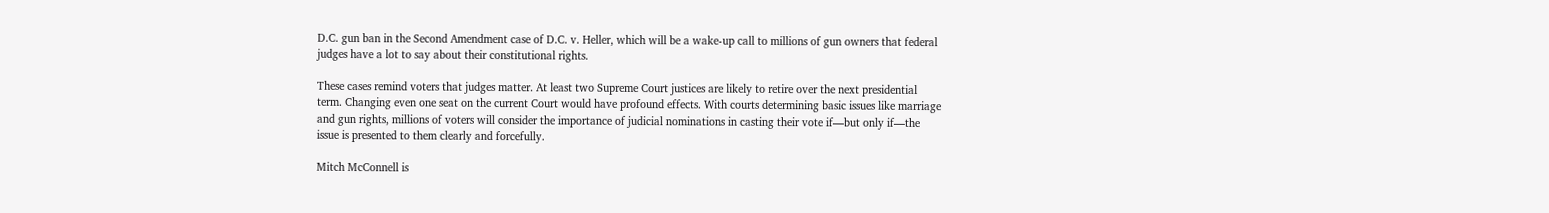D.C. gun ban in the Second Amendment case of D.C. v. Heller, which will be a wake-up call to millions of gun owners that federal judges have a lot to say about their constitutional rights.

These cases remind voters that judges matter. At least two Supreme Court justices are likely to retire over the next presidential term. Changing even one seat on the current Court would have profound effects. With courts determining basic issues like marriage and gun rights, millions of voters will consider the importance of judicial nominations in casting their vote if—but only if—the issue is presented to them clearly and forcefully.

Mitch McConnell is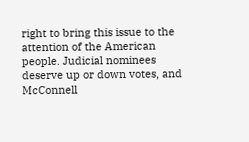right to bring this issue to the attention of the American people. Judicial nominees deserve up or down votes, and McConnell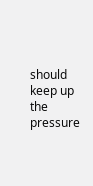should keep up the pressure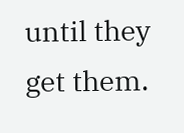until they get them.